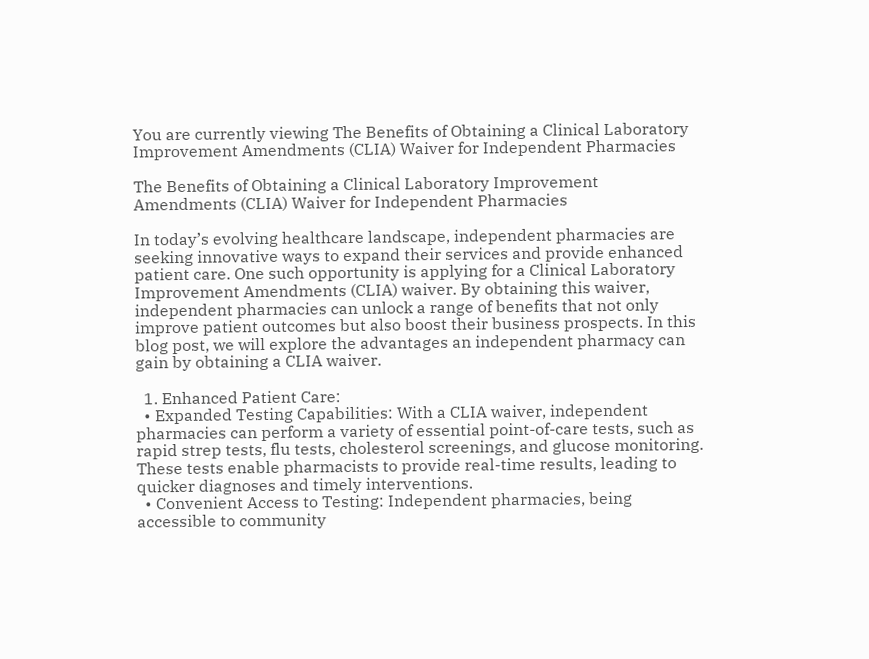You are currently viewing The Benefits of Obtaining a Clinical Laboratory Improvement Amendments (CLIA) Waiver for Independent Pharmacies

The Benefits of Obtaining a Clinical Laboratory Improvement Amendments (CLIA) Waiver for Independent Pharmacies

In today’s evolving healthcare landscape, independent pharmacies are seeking innovative ways to expand their services and provide enhanced patient care. One such opportunity is applying for a Clinical Laboratory Improvement Amendments (CLIA) waiver. By obtaining this waiver, independent pharmacies can unlock a range of benefits that not only improve patient outcomes but also boost their business prospects. In this blog post, we will explore the advantages an independent pharmacy can gain by obtaining a CLIA waiver.

  1. Enhanced Patient Care:
  • Expanded Testing Capabilities: With a CLIA waiver, independent pharmacies can perform a variety of essential point-of-care tests, such as rapid strep tests, flu tests, cholesterol screenings, and glucose monitoring. These tests enable pharmacists to provide real-time results, leading to quicker diagnoses and timely interventions.
  • Convenient Access to Testing: Independent pharmacies, being accessible to community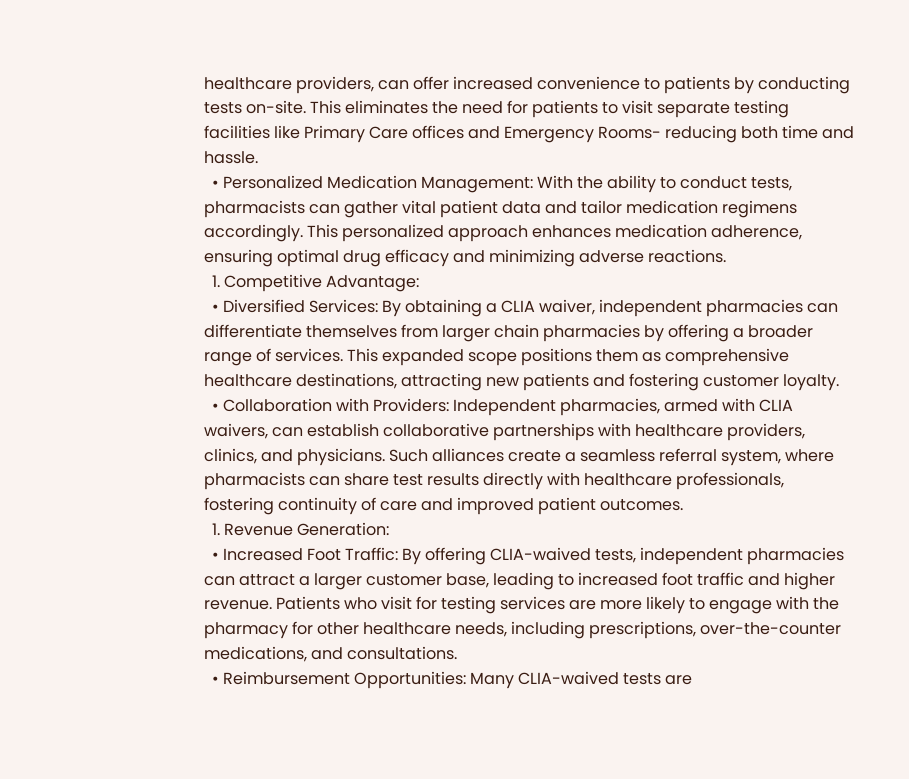healthcare providers, can offer increased convenience to patients by conducting tests on-site. This eliminates the need for patients to visit separate testing facilities like Primary Care offices and Emergency Rooms- reducing both time and hassle.
  • Personalized Medication Management: With the ability to conduct tests, pharmacists can gather vital patient data and tailor medication regimens accordingly. This personalized approach enhances medication adherence, ensuring optimal drug efficacy and minimizing adverse reactions.
  1. Competitive Advantage:
  • Diversified Services: By obtaining a CLIA waiver, independent pharmacies can differentiate themselves from larger chain pharmacies by offering a broader range of services. This expanded scope positions them as comprehensive healthcare destinations, attracting new patients and fostering customer loyalty.
  • Collaboration with Providers: Independent pharmacies, armed with CLIA waivers, can establish collaborative partnerships with healthcare providers, clinics, and physicians. Such alliances create a seamless referral system, where pharmacists can share test results directly with healthcare professionals, fostering continuity of care and improved patient outcomes.
  1. Revenue Generation:
  • Increased Foot Traffic: By offering CLIA-waived tests, independent pharmacies can attract a larger customer base, leading to increased foot traffic and higher revenue. Patients who visit for testing services are more likely to engage with the pharmacy for other healthcare needs, including prescriptions, over-the-counter medications, and consultations.
  • Reimbursement Opportunities: Many CLIA-waived tests are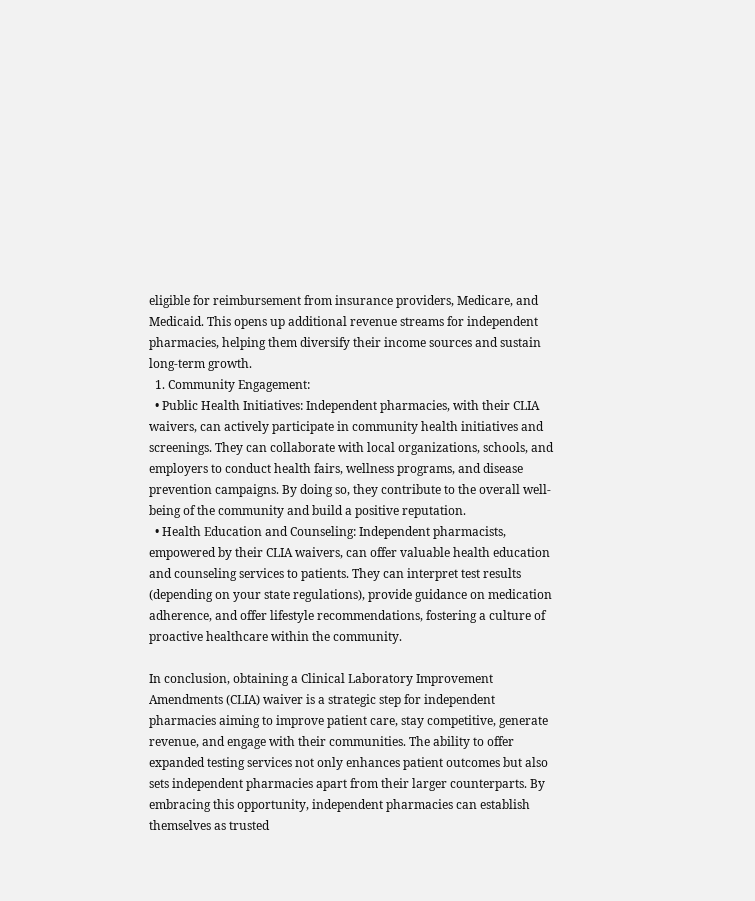eligible for reimbursement from insurance providers, Medicare, and Medicaid. This opens up additional revenue streams for independent pharmacies, helping them diversify their income sources and sustain long-term growth.
  1. Community Engagement:
  • Public Health Initiatives: Independent pharmacies, with their CLIA waivers, can actively participate in community health initiatives and screenings. They can collaborate with local organizations, schools, and employers to conduct health fairs, wellness programs, and disease prevention campaigns. By doing so, they contribute to the overall well-being of the community and build a positive reputation.
  • Health Education and Counseling: Independent pharmacists, empowered by their CLIA waivers, can offer valuable health education and counseling services to patients. They can interpret test results (depending on your state regulations), provide guidance on medication adherence, and offer lifestyle recommendations, fostering a culture of proactive healthcare within the community.

In conclusion, obtaining a Clinical Laboratory Improvement Amendments (CLIA) waiver is a strategic step for independent pharmacies aiming to improve patient care, stay competitive, generate revenue, and engage with their communities. The ability to offer expanded testing services not only enhances patient outcomes but also sets independent pharmacies apart from their larger counterparts. By embracing this opportunity, independent pharmacies can establish themselves as trusted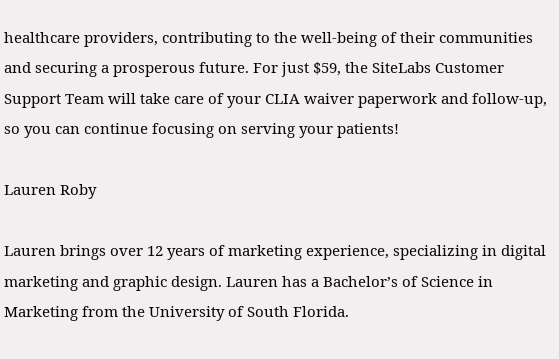healthcare providers, contributing to the well-being of their communities and securing a prosperous future. For just $59, the SiteLabs Customer Support Team will take care of your CLIA waiver paperwork and follow-up, so you can continue focusing on serving your patients!

Lauren Roby

Lauren brings over 12 years of marketing experience, specializing in digital marketing and graphic design. Lauren has a Bachelor’s of Science in Marketing from the University of South Florida.